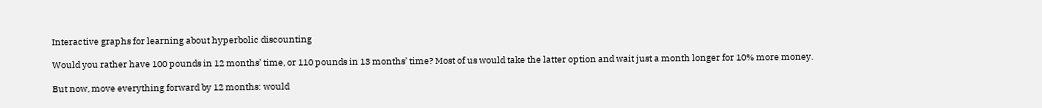Interactive graphs for learning about hyperbolic discounting

Would you rather have 100 pounds in 12 months’ time, or 110 pounds in 13 months’ time? Most of us would take the latter option and wait just a month longer for 10% more money.

But now, move everything forward by 12 months: would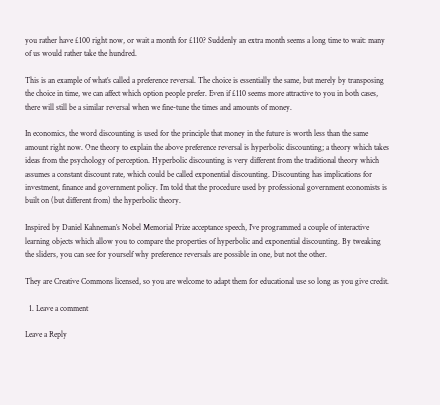you rather have £100 right now, or wait a month for £110? Suddenly an extra month seems a long time to wait: many of us would rather take the hundred.

This is an example of what’s called a preference reversal. The choice is essentially the same, but merely by transposing the choice in time, we can affect which option people prefer. Even if £110 seems more attractive to you in both cases, there will still be a similar reversal when we fine-tune the times and amounts of money.

In economics, the word discounting is used for the principle that money in the future is worth less than the same amount right now. One theory to explain the above preference reversal is hyperbolic discounting; a theory which takes ideas from the psychology of perception. Hyperbolic discounting is very different from the traditional theory which assumes a constant discount rate, which could be called exponential discounting. Discounting has implications for investment, finance and government policy. I’m told that the procedure used by professional government economists is built on (but different from) the hyperbolic theory.

Inspired by Daniel Kahneman’s Nobel Memorial Prize acceptance speech, I’ve programmed a couple of interactive learning objects which allow you to compare the properties of hyperbolic and exponential discounting. By tweaking the sliders, you can see for yourself why preference reversals are possible in one, but not the other.

They are Creative Commons licensed, so you are welcome to adapt them for educational use so long as you give credit.

  1. Leave a comment

Leave a Reply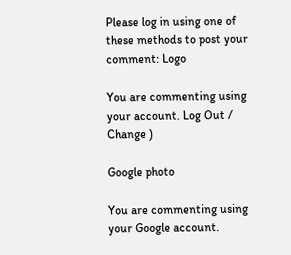Please log in using one of these methods to post your comment: Logo

You are commenting using your account. Log Out /  Change )

Google photo

You are commenting using your Google account.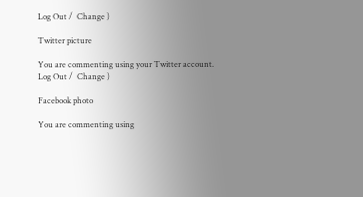Log Out /  Change )

Twitter picture

You are commenting using your Twitter account. Log Out /  Change )

Facebook photo

You are commenting using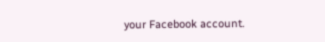your Facebook account.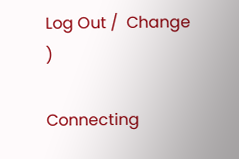Log Out /  Change )

Connecting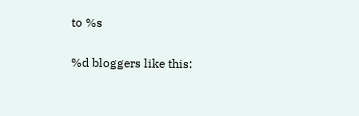to %s

%d bloggers like this: